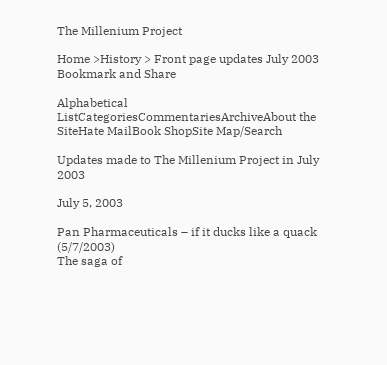The Millenium Project

Home >History > Front page updates July 2003
Bookmark and Share

Alphabetical ListCategoriesCommentariesArchiveAbout the SiteHate MailBook ShopSite Map/Search

Updates made to The Millenium Project in July 2003

July 5, 2003

Pan Pharmaceuticals – if it ducks like a quack (5/7/2003)
The saga of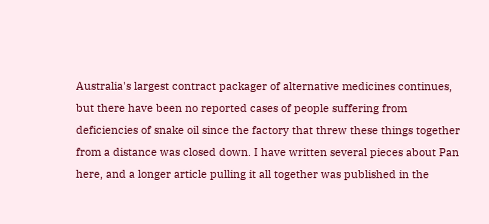Australia's largest contract packager of alternative medicines continues, but there have been no reported cases of people suffering from deficiencies of snake oil since the factory that threw these things together from a distance was closed down. I have written several pieces about Pan here, and a longer article pulling it all together was published in the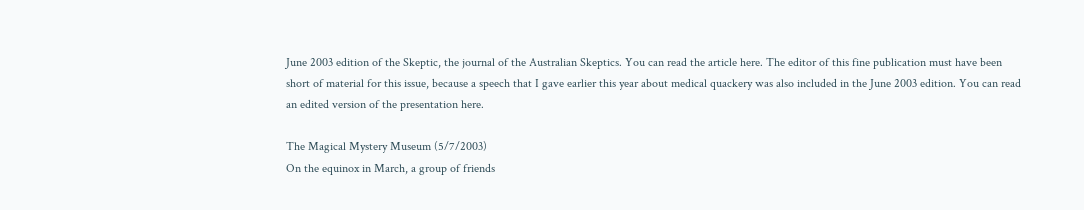June 2003 edition of the Skeptic, the journal of the Australian Skeptics. You can read the article here. The editor of this fine publication must have been short of material for this issue, because a speech that I gave earlier this year about medical quackery was also included in the June 2003 edition. You can read an edited version of the presentation here.

The Magical Mystery Museum (5/7/2003)
On the equinox in March, a group of friends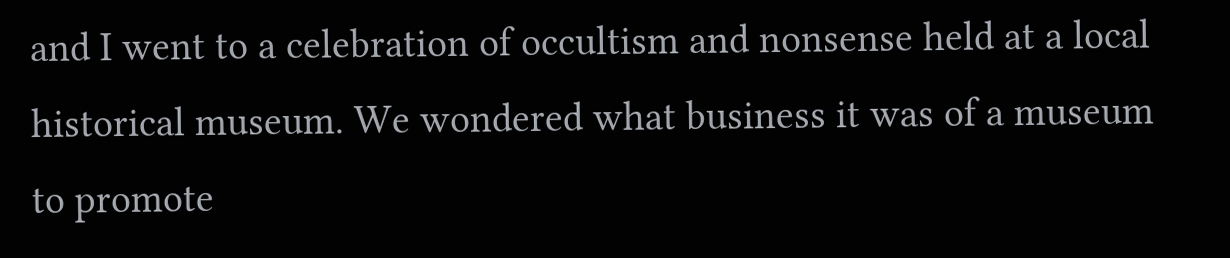and I went to a celebration of occultism and nonsense held at a local historical museum. We wondered what business it was of a museum to promote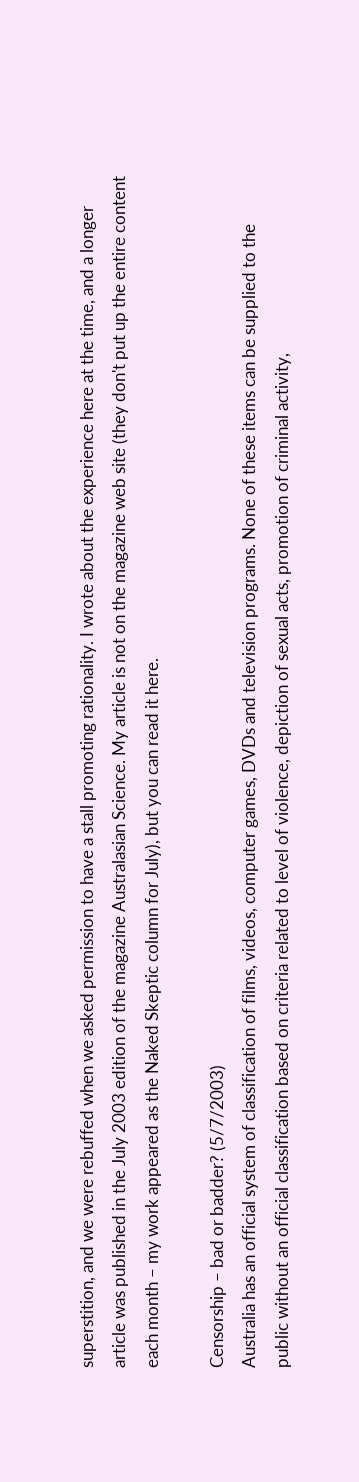superstition, and we were rebuffed when we asked permission to have a stall promoting rationality. I wrote about the experience here at the time, and a longer article was published in the July 2003 edition of the magazine Australasian Science. My article is not on the magazine web site (they don't put up the entire content each month – my work appeared as the Naked Skeptic column for July), but you can read it here.

Censorship – bad or badder? (5/7/2003)
Australia has an official system of classification of films, videos, computer games, DVDs and television programs. None of these items can be supplied to the public without an official classification based on criteria related to level of violence, depiction of sexual acts, promotion of criminal activity,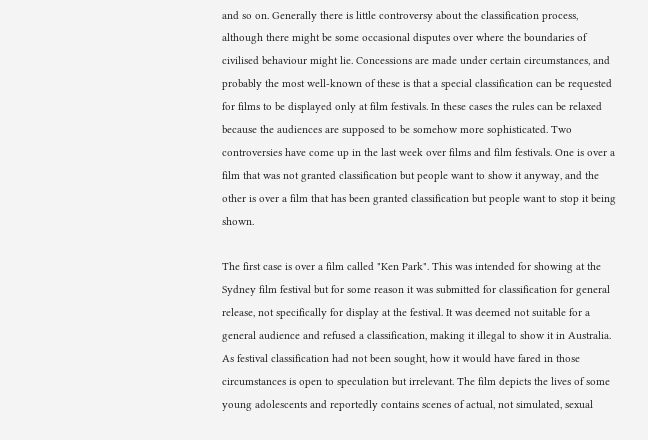and so on. Generally there is little controversy about the classification process, although there might be some occasional disputes over where the boundaries of civilised behaviour might lie. Concessions are made under certain circumstances, and probably the most well-known of these is that a special classification can be requested for films to be displayed only at film festivals. In these cases the rules can be relaxed because the audiences are supposed to be somehow more sophisticated. Two controversies have come up in the last week over films and film festivals. One is over a film that was not granted classification but people want to show it anyway, and the other is over a film that has been granted classification but people want to stop it being shown.

The first case is over a film called "Ken Park". This was intended for showing at the Sydney film festival but for some reason it was submitted for classification for general release, not specifically for display at the festival. It was deemed not suitable for a general audience and refused a classification, making it illegal to show it in Australia. As festival classification had not been sought, how it would have fared in those circumstances is open to speculation but irrelevant. The film depicts the lives of some young adolescents and reportedly contains scenes of actual, not simulated, sexual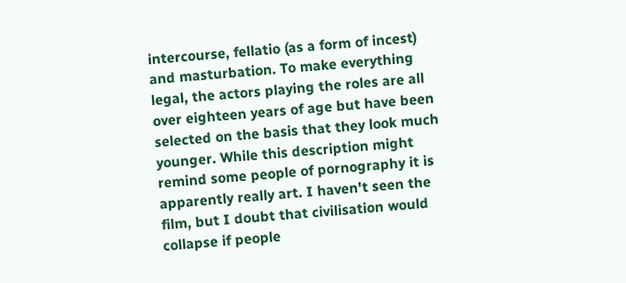intercourse, fellatio (as a form of incest) and masturbation. To make everything legal, the actors playing the roles are all over eighteen years of age but have been selected on the basis that they look much younger. While this description might remind some people of pornography it is apparently really art. I haven't seen the film, but I doubt that civilisation would collapse if people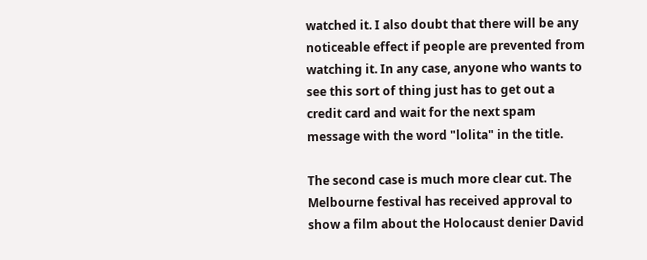watched it. I also doubt that there will be any noticeable effect if people are prevented from watching it. In any case, anyone who wants to see this sort of thing just has to get out a credit card and wait for the next spam message with the word "lolita" in the title.

The second case is much more clear cut. The Melbourne festival has received approval to show a film about the Holocaust denier David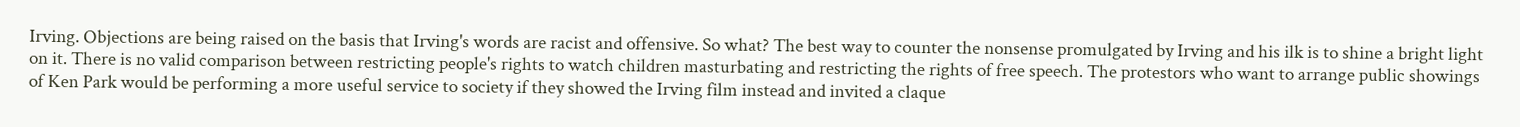Irving. Objections are being raised on the basis that Irving's words are racist and offensive. So what? The best way to counter the nonsense promulgated by Irving and his ilk is to shine a bright light on it. There is no valid comparison between restricting people's rights to watch children masturbating and restricting the rights of free speech. The protestors who want to arrange public showings of Ken Park would be performing a more useful service to society if they showed the Irving film instead and invited a claque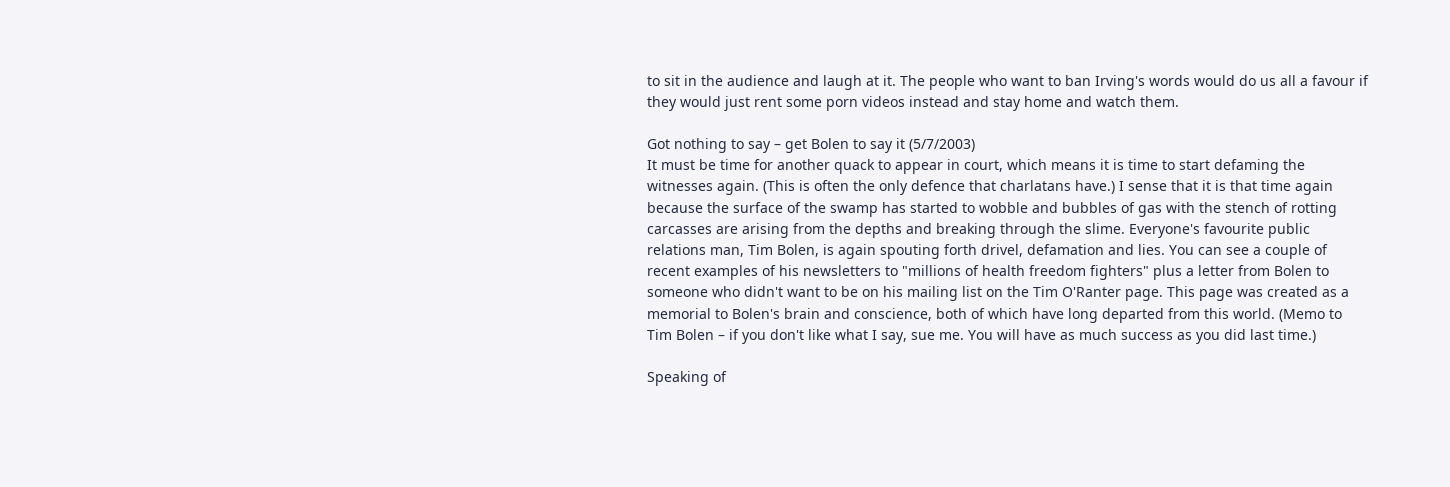to sit in the audience and laugh at it. The people who want to ban Irving's words would do us all a favour if they would just rent some porn videos instead and stay home and watch them.

Got nothing to say – get Bolen to say it (5/7/2003)
It must be time for another quack to appear in court, which means it is time to start defaming the witnesses again. (This is often the only defence that charlatans have.) I sense that it is that time again because the surface of the swamp has started to wobble and bubbles of gas with the stench of rotting carcasses are arising from the depths and breaking through the slime. Everyone's favourite public relations man, Tim Bolen, is again spouting forth drivel, defamation and lies. You can see a couple of recent examples of his newsletters to "millions of health freedom fighters" plus a letter from Bolen to someone who didn't want to be on his mailing list on the Tim O'Ranter page. This page was created as a memorial to Bolen's brain and conscience, both of which have long departed from this world. (Memo to Tim Bolen – if you don't like what I say, sue me. You will have as much success as you did last time.)

Speaking of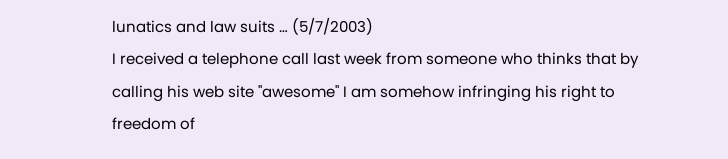lunatics and law suits … (5/7/2003)
I received a telephone call last week from someone who thinks that by calling his web site "awesome" I am somehow infringing his right to freedom of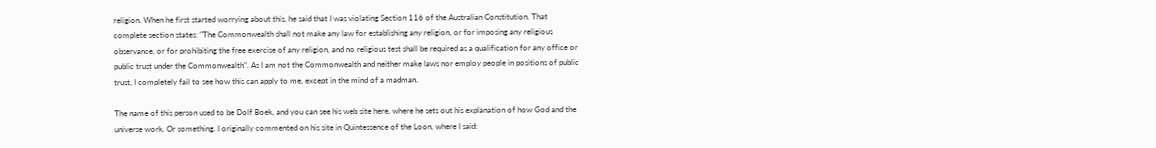religion. When he first started worrying about this, he said that I was violating Section 116 of the Australian Constitution. That complete section states: "The Commonwealth shall not make any law for establishing any religion, or for imposing any religious observance, or for prohibiting the free exercise of any religion, and no religious test shall be required as a qualification for any office or public trust under the Commonwealth". As I am not the Commonwealth and neither make laws nor employ people in positions of public trust, I completely fail to see how this can apply to me, except in the mind of a madman.

The name of this person used to be Dolf Boek, and you can see his web site here, where he sets out his explanation of how God and the universe work. Or something. I originally commented on his site in Quintessence of the Loon, where I said: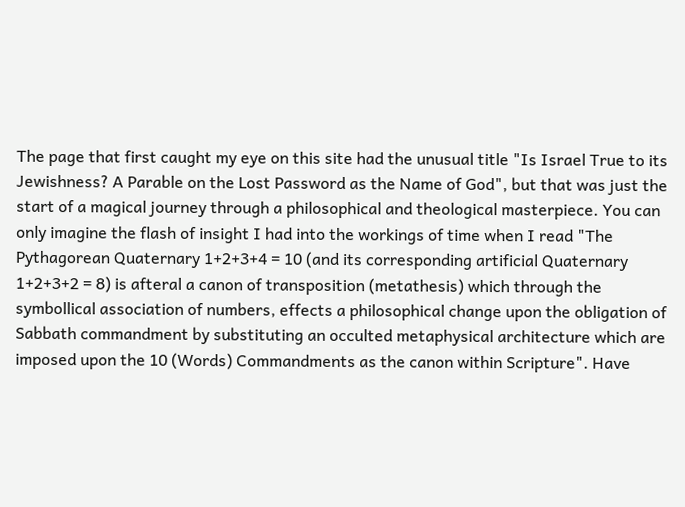The page that first caught my eye on this site had the unusual title "Is Israel True to its Jewishness? A Parable on the Lost Password as the Name of God", but that was just the start of a magical journey through a philosophical and theological masterpiece. You can only imagine the flash of insight I had into the workings of time when I read "The Pythagorean Quaternary 1+2+3+4 = 10 (and its corresponding artificial Quaternary 1+2+3+2 = 8) is afteral a canon of transposition (metathesis) which through the symbollical association of numbers, effects a philosophical change upon the obligation of Sabbath commandment by substituting an occulted metaphysical architecture which are imposed upon the 10 (Words) Commandments as the canon within Scripture". Have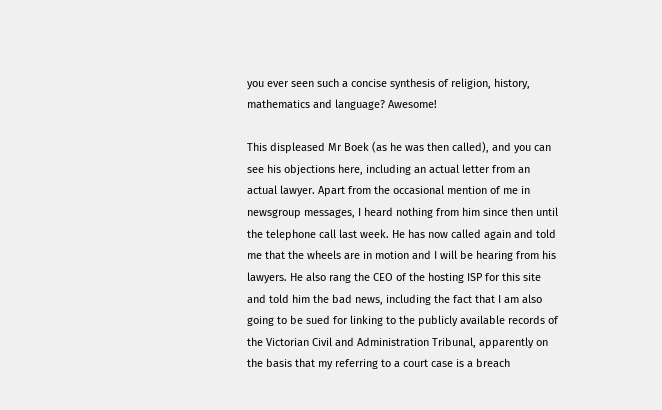you ever seen such a concise synthesis of religion, history, mathematics and language? Awesome!

This displeased Mr Boek (as he was then called), and you can see his objections here, including an actual letter from an actual lawyer. Apart from the occasional mention of me in newsgroup messages, I heard nothing from him since then until the telephone call last week. He has now called again and told me that the wheels are in motion and I will be hearing from his lawyers. He also rang the CEO of the hosting ISP for this site and told him the bad news, including the fact that I am also going to be sued for linking to the publicly available records of the Victorian Civil and Administration Tribunal, apparently on the basis that my referring to a court case is a breach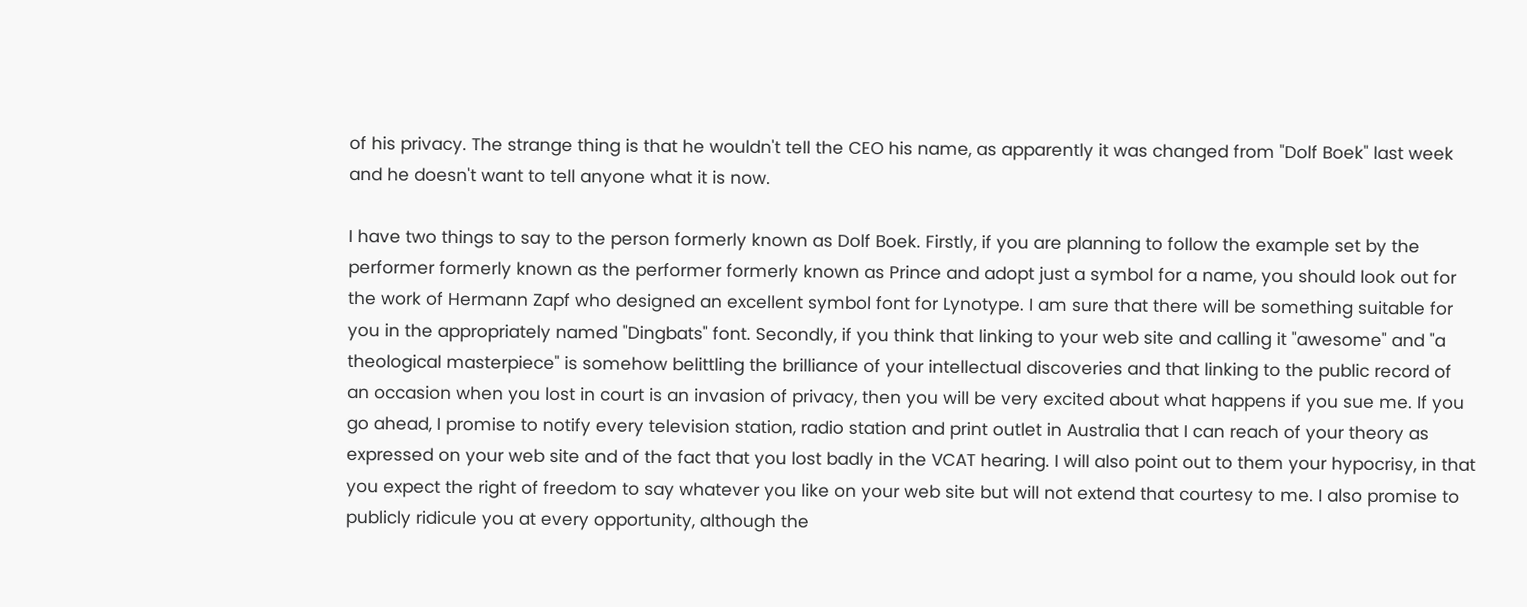of his privacy. The strange thing is that he wouldn't tell the CEO his name, as apparently it was changed from "Dolf Boek" last week and he doesn't want to tell anyone what it is now.

I have two things to say to the person formerly known as Dolf Boek. Firstly, if you are planning to follow the example set by the performer formerly known as the performer formerly known as Prince and adopt just a symbol for a name, you should look out for the work of Hermann Zapf who designed an excellent symbol font for Lynotype. I am sure that there will be something suitable for you in the appropriately named "Dingbats" font. Secondly, if you think that linking to your web site and calling it "awesome" and "a theological masterpiece" is somehow belittling the brilliance of your intellectual discoveries and that linking to the public record of an occasion when you lost in court is an invasion of privacy, then you will be very excited about what happens if you sue me. If you go ahead, I promise to notify every television station, radio station and print outlet in Australia that I can reach of your theory as expressed on your web site and of the fact that you lost badly in the VCAT hearing. I will also point out to them your hypocrisy, in that you expect the right of freedom to say whatever you like on your web site but will not extend that courtesy to me. I also promise to publicly ridicule you at every opportunity, although the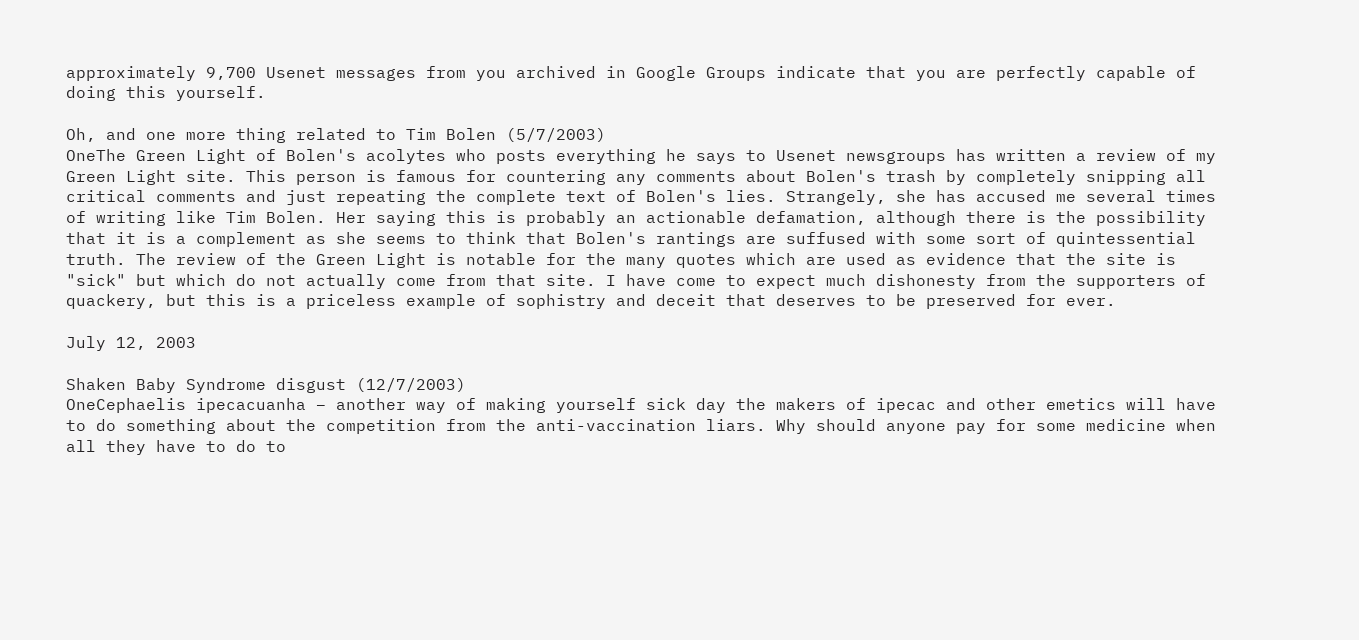approximately 9,700 Usenet messages from you archived in Google Groups indicate that you are perfectly capable of doing this yourself.

Oh, and one more thing related to Tim Bolen (5/7/2003)
OneThe Green Light of Bolen's acolytes who posts everything he says to Usenet newsgroups has written a review of my Green Light site. This person is famous for countering any comments about Bolen's trash by completely snipping all critical comments and just repeating the complete text of Bolen's lies. Strangely, she has accused me several times of writing like Tim Bolen. Her saying this is probably an actionable defamation, although there is the possibility that it is a complement as she seems to think that Bolen's rantings are suffused with some sort of quintessential truth. The review of the Green Light is notable for the many quotes which are used as evidence that the site is "sick" but which do not actually come from that site. I have come to expect much dishonesty from the supporters of quackery, but this is a priceless example of sophistry and deceit that deserves to be preserved for ever.

July 12, 2003

Shaken Baby Syndrome disgust (12/7/2003)
OneCephaelis ipecacuanha – another way of making yourself sick day the makers of ipecac and other emetics will have to do something about the competition from the anti-vaccination liars. Why should anyone pay for some medicine when all they have to do to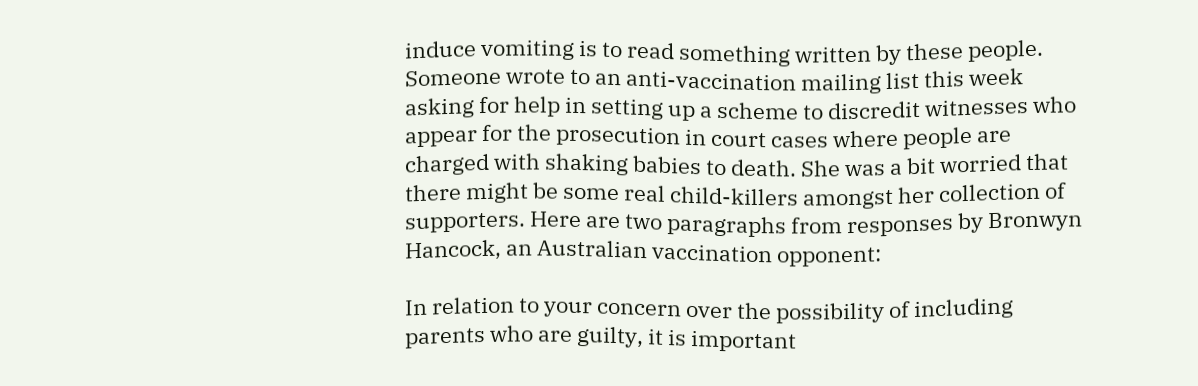induce vomiting is to read something written by these people. Someone wrote to an anti-vaccination mailing list this week asking for help in setting up a scheme to discredit witnesses who appear for the prosecution in court cases where people are charged with shaking babies to death. She was a bit worried that there might be some real child-killers amongst her collection of supporters. Here are two paragraphs from responses by Bronwyn Hancock, an Australian vaccination opponent:

In relation to your concern over the possibility of including parents who are guilty, it is important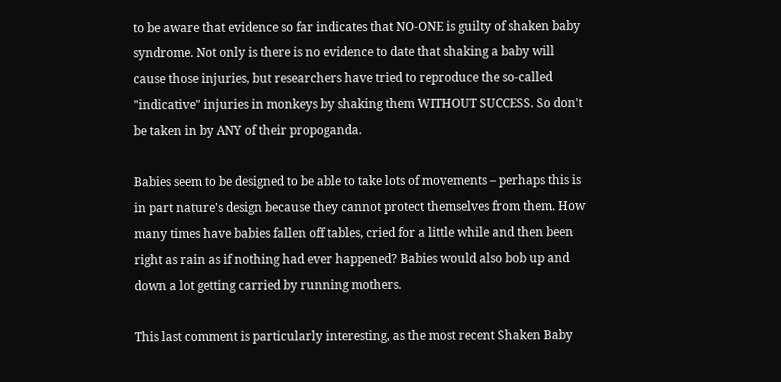to be aware that evidence so far indicates that NO-ONE is guilty of shaken baby syndrome. Not only is there is no evidence to date that shaking a baby will cause those injuries, but researchers have tried to reproduce the so-called "indicative" injuries in monkeys by shaking them WITHOUT SUCCESS. So don't be taken in by ANY of their propoganda.

Babies seem to be designed to be able to take lots of movements – perhaps this is in part nature's design because they cannot protect themselves from them. How many times have babies fallen off tables, cried for a little while and then been right as rain as if nothing had ever happened? Babies would also bob up and down a lot getting carried by running mothers.

This last comment is particularly interesting, as the most recent Shaken Baby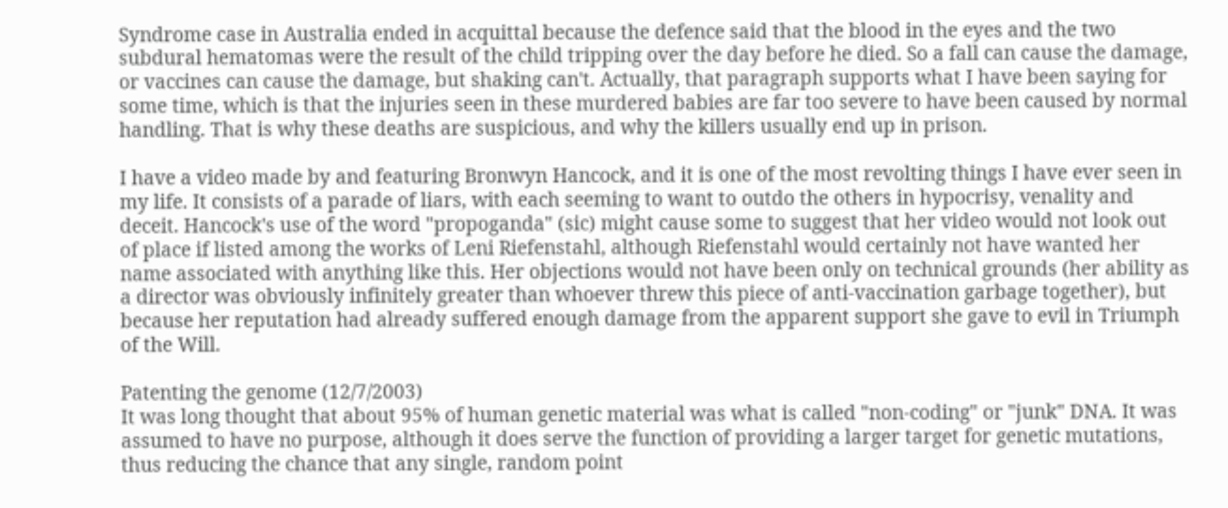Syndrome case in Australia ended in acquittal because the defence said that the blood in the eyes and the two subdural hematomas were the result of the child tripping over the day before he died. So a fall can cause the damage, or vaccines can cause the damage, but shaking can't. Actually, that paragraph supports what I have been saying for some time, which is that the injuries seen in these murdered babies are far too severe to have been caused by normal handling. That is why these deaths are suspicious, and why the killers usually end up in prison.

I have a video made by and featuring Bronwyn Hancock, and it is one of the most revolting things I have ever seen in my life. It consists of a parade of liars, with each seeming to want to outdo the others in hypocrisy, venality and deceit. Hancock's use of the word "propoganda" (sic) might cause some to suggest that her video would not look out of place if listed among the works of Leni Riefenstahl, although Riefenstahl would certainly not have wanted her name associated with anything like this. Her objections would not have been only on technical grounds (her ability as a director was obviously infinitely greater than whoever threw this piece of anti-vaccination garbage together), but because her reputation had already suffered enough damage from the apparent support she gave to evil in Triumph of the Will.

Patenting the genome (12/7/2003)
It was long thought that about 95% of human genetic material was what is called "non-coding" or "junk" DNA. It was assumed to have no purpose, although it does serve the function of providing a larger target for genetic mutations, thus reducing the chance that any single, random point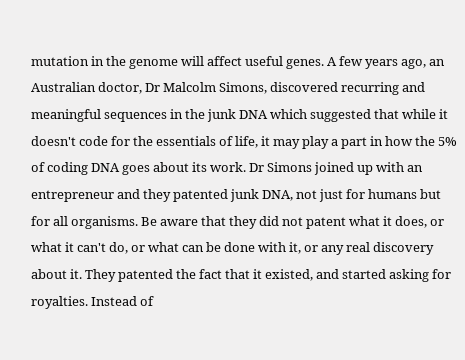mutation in the genome will affect useful genes. A few years ago, an Australian doctor, Dr Malcolm Simons, discovered recurring and meaningful sequences in the junk DNA which suggested that while it doesn't code for the essentials of life, it may play a part in how the 5% of coding DNA goes about its work. Dr Simons joined up with an entrepreneur and they patented junk DNA, not just for humans but for all organisms. Be aware that they did not patent what it does, or what it can't do, or what can be done with it, or any real discovery about it. They patented the fact that it existed, and started asking for royalties. Instead of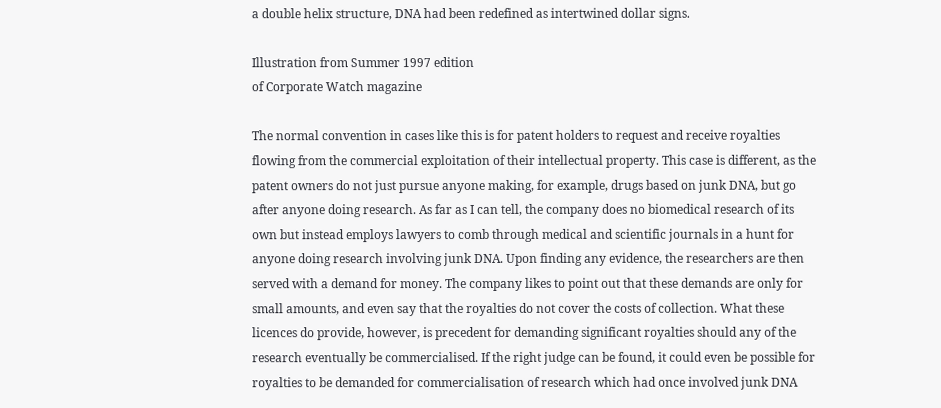a double helix structure, DNA had been redefined as intertwined dollar signs.

Illustration from Summer 1997 edition
of Corporate Watch magazine

The normal convention in cases like this is for patent holders to request and receive royalties flowing from the commercial exploitation of their intellectual property. This case is different, as the patent owners do not just pursue anyone making, for example, drugs based on junk DNA, but go after anyone doing research. As far as I can tell, the company does no biomedical research of its own but instead employs lawyers to comb through medical and scientific journals in a hunt for anyone doing research involving junk DNA. Upon finding any evidence, the researchers are then served with a demand for money. The company likes to point out that these demands are only for small amounts, and even say that the royalties do not cover the costs of collection. What these licences do provide, however, is precedent for demanding significant royalties should any of the research eventually be commercialised. If the right judge can be found, it could even be possible for royalties to be demanded for commercialisation of research which had once involved junk DNA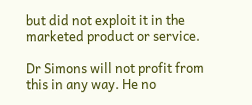but did not exploit it in the marketed product or service.

Dr Simons will not profit from this in any way. He no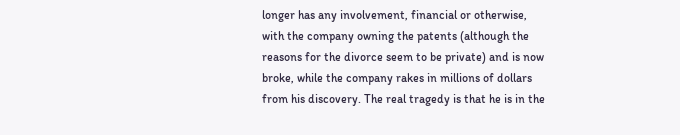longer has any involvement, financial or otherwise, with the company owning the patents (although the reasons for the divorce seem to be private) and is now broke, while the company rakes in millions of dollars from his discovery. The real tragedy is that he is in the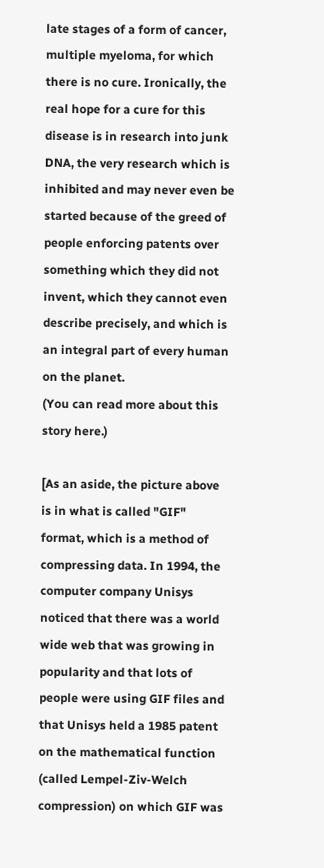late stages of a form of cancer, multiple myeloma, for which there is no cure. Ironically, the real hope for a cure for this disease is in research into junk DNA, the very research which is inhibited and may never even be started because of the greed of people enforcing patents over something which they did not invent, which they cannot even describe precisely, and which is an integral part of every human on the planet.
(You can read more about this story here.)

[As an aside, the picture above is in what is called "GIF" format, which is a method of compressing data. In 1994, the computer company Unisys noticed that there was a world wide web that was growing in popularity and that lots of people were using GIF files and that Unisys held a 1985 patent on the mathematical function (called Lempel-Ziv-Welch compression) on which GIF was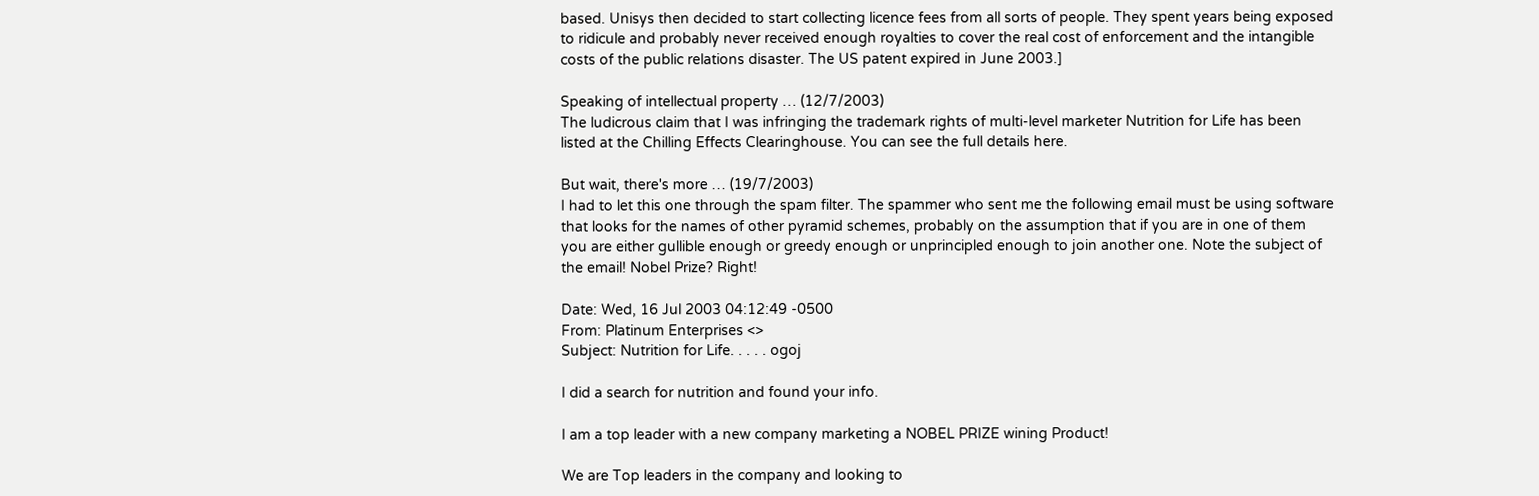based. Unisys then decided to start collecting licence fees from all sorts of people. They spent years being exposed to ridicule and probably never received enough royalties to cover the real cost of enforcement and the intangible costs of the public relations disaster. The US patent expired in June 2003.]

Speaking of intellectual property … (12/7/2003)
The ludicrous claim that I was infringing the trademark rights of multi-level marketer Nutrition for Life has been listed at the Chilling Effects Clearinghouse. You can see the full details here.

But wait, there's more … (19/7/2003)
I had to let this one through the spam filter. The spammer who sent me the following email must be using software that looks for the names of other pyramid schemes, probably on the assumption that if you are in one of them you are either gullible enough or greedy enough or unprincipled enough to join another one. Note the subject of the email! Nobel Prize? Right!

Date: Wed, 16 Jul 2003 04:12:49 -0500
From: Platinum Enterprises <>
Subject: Nutrition for Life. . . . . ogoj

I did a search for nutrition and found your info.

I am a top leader with a new company marketing a NOBEL PRIZE wining Product!

We are Top leaders in the company and looking to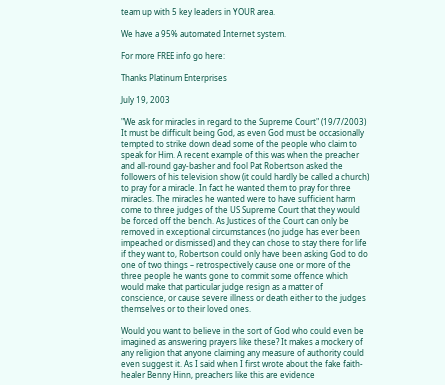team up with 5 key leaders in YOUR area.

We have a 95% automated Internet system.

For more FREE info go here:

Thanks Platinum Enterprises

July 19, 2003

"We ask for miracles in regard to the Supreme Court" (19/7/2003)
It must be difficult being God, as even God must be occasionally tempted to strike down dead some of the people who claim to speak for Him. A recent example of this was when the preacher and all-round gay-basher and fool Pat Robertson asked the followers of his television show (it could hardly be called a church) to pray for a miracle. In fact he wanted them to pray for three miracles. The miracles he wanted were to have sufficient harm come to three judges of the US Supreme Court that they would be forced off the bench. As Justices of the Court can only be removed in exceptional circumstances (no judge has ever been impeached or dismissed) and they can chose to stay there for life if they want to, Robertson could only have been asking God to do one of two things – retrospectively cause one or more of the three people he wants gone to commit some offence which would make that particular judge resign as a matter of conscience, or cause severe illness or death either to the judges themselves or to their loved ones.

Would you want to believe in the sort of God who could even be imagined as answering prayers like these? It makes a mockery of any religion that anyone claiming any measure of authority could even suggest it. As I said when I first wrote about the fake faith-healer Benny Hinn, preachers like this are evidence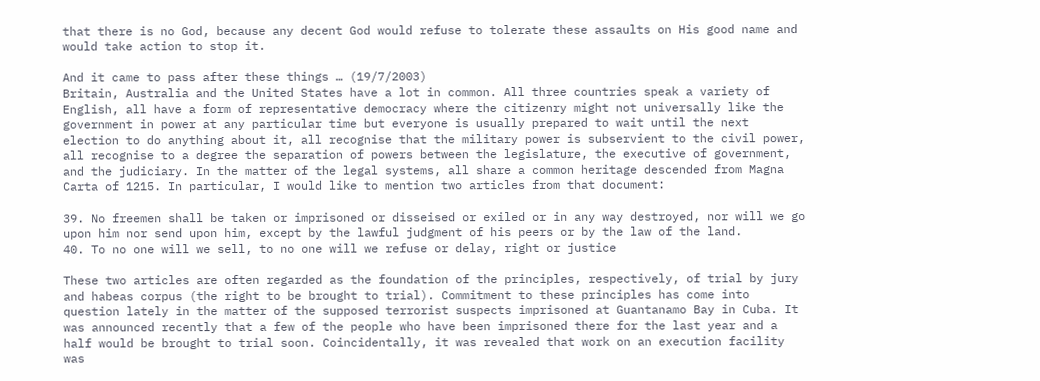that there is no God, because any decent God would refuse to tolerate these assaults on His good name and would take action to stop it.

And it came to pass after these things … (19/7/2003)
Britain, Australia and the United States have a lot in common. All three countries speak a variety of English, all have a form of representative democracy where the citizenry might not universally like the government in power at any particular time but everyone is usually prepared to wait until the next election to do anything about it, all recognise that the military power is subservient to the civil power, all recognise to a degree the separation of powers between the legislature, the executive of government, and the judiciary. In the matter of the legal systems, all share a common heritage descended from Magna Carta of 1215. In particular, I would like to mention two articles from that document:

39. No freemen shall be taken or imprisoned or disseised or exiled or in any way destroyed, nor will we go upon him nor send upon him, except by the lawful judgment of his peers or by the law of the land.
40. To no one will we sell, to no one will we refuse or delay, right or justice

These two articles are often regarded as the foundation of the principles, respectively, of trial by jury and habeas corpus (the right to be brought to trial). Commitment to these principles has come into question lately in the matter of the supposed terrorist suspects imprisoned at Guantanamo Bay in Cuba. It was announced recently that a few of the people who have been imprisoned there for the last year and a half would be brought to trial soon. Coincidentally, it was revealed that work on an execution facility was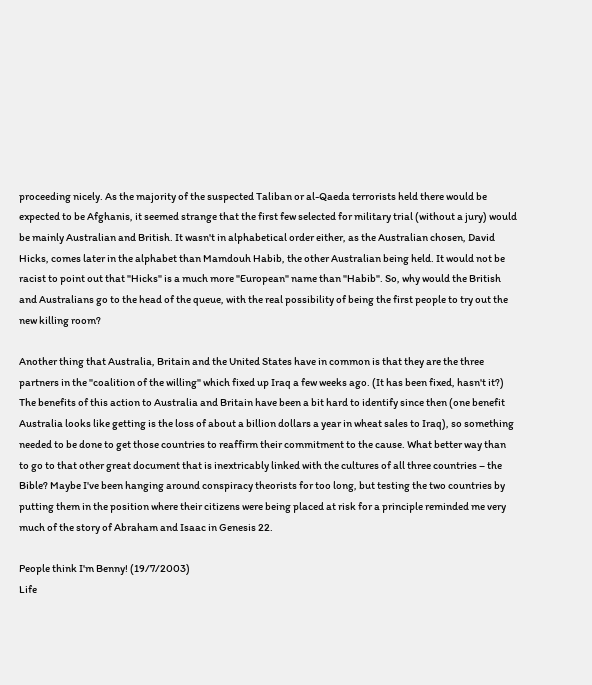proceeding nicely. As the majority of the suspected Taliban or al-Qaeda terrorists held there would be expected to be Afghanis, it seemed strange that the first few selected for military trial (without a jury) would be mainly Australian and British. It wasn't in alphabetical order either, as the Australian chosen, David Hicks, comes later in the alphabet than Mamdouh Habib, the other Australian being held. It would not be racist to point out that "Hicks" is a much more "European" name than "Habib". So, why would the British and Australians go to the head of the queue, with the real possibility of being the first people to try out the new killing room?

Another thing that Australia, Britain and the United States have in common is that they are the three partners in the "coalition of the willing" which fixed up Iraq a few weeks ago. (It has been fixed, hasn't it?) The benefits of this action to Australia and Britain have been a bit hard to identify since then (one benefit Australia looks like getting is the loss of about a billion dollars a year in wheat sales to Iraq), so something needed to be done to get those countries to reaffirm their commitment to the cause. What better way than to go to that other great document that is inextricably linked with the cultures of all three countries – the Bible? Maybe I've been hanging around conspiracy theorists for too long, but testing the two countries by putting them in the position where their citizens were being placed at risk for a principle reminded me very much of the story of Abraham and Isaac in Genesis 22.

People think I'm Benny! (19/7/2003)
Life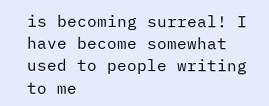is becoming surreal! I have become somewhat used to people writing to me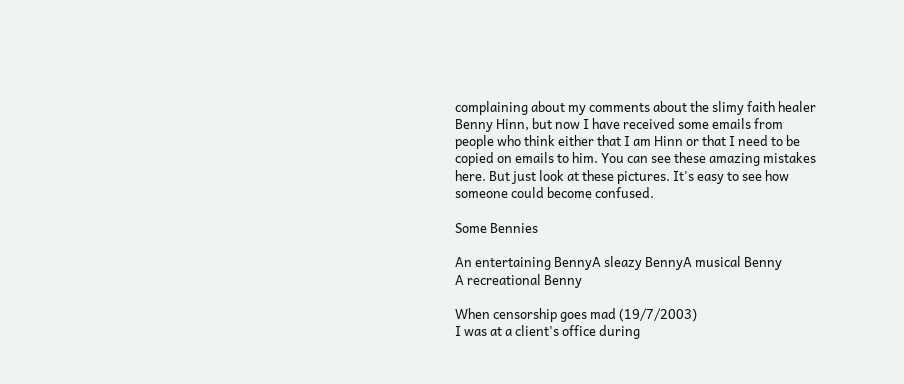complaining about my comments about the slimy faith healer Benny Hinn, but now I have received some emails from people who think either that I am Hinn or that I need to be copied on emails to him. You can see these amazing mistakes here. But just look at these pictures. It's easy to see how someone could become confused.

Some Bennies

An entertaining BennyA sleazy BennyA musical Benny
A recreational Benny

When censorship goes mad (19/7/2003)
I was at a client's office during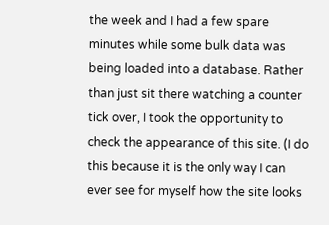the week and I had a few spare minutes while some bulk data was being loaded into a database. Rather than just sit there watching a counter tick over, I took the opportunity to check the appearance of this site. (I do this because it is the only way I can ever see for myself how the site looks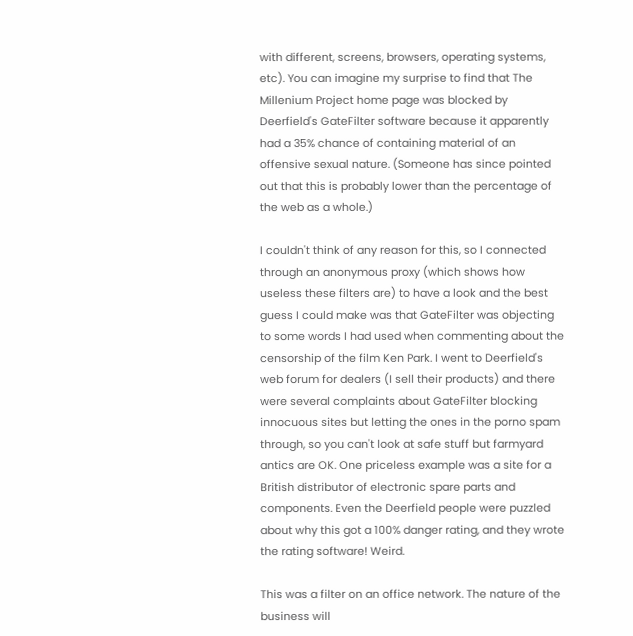with different, screens, browsers, operating systems, etc). You can imagine my surprise to find that The Millenium Project home page was blocked by Deerfield's GateFilter software because it apparently had a 35% chance of containing material of an offensive sexual nature. (Someone has since pointed out that this is probably lower than the percentage of the web as a whole.)

I couldn't think of any reason for this, so I connected through an anonymous proxy (which shows how useless these filters are) to have a look and the best guess I could make was that GateFilter was objecting to some words I had used when commenting about the censorship of the film Ken Park. I went to Deerfield's web forum for dealers (I sell their products) and there were several complaints about GateFilter blocking innocuous sites but letting the ones in the porno spam through, so you can't look at safe stuff but farmyard antics are OK. One priceless example was a site for a British distributor of electronic spare parts and components. Even the Deerfield people were puzzled about why this got a 100% danger rating, and they wrote the rating software! Weird.

This was a filter on an office network. The nature of the business will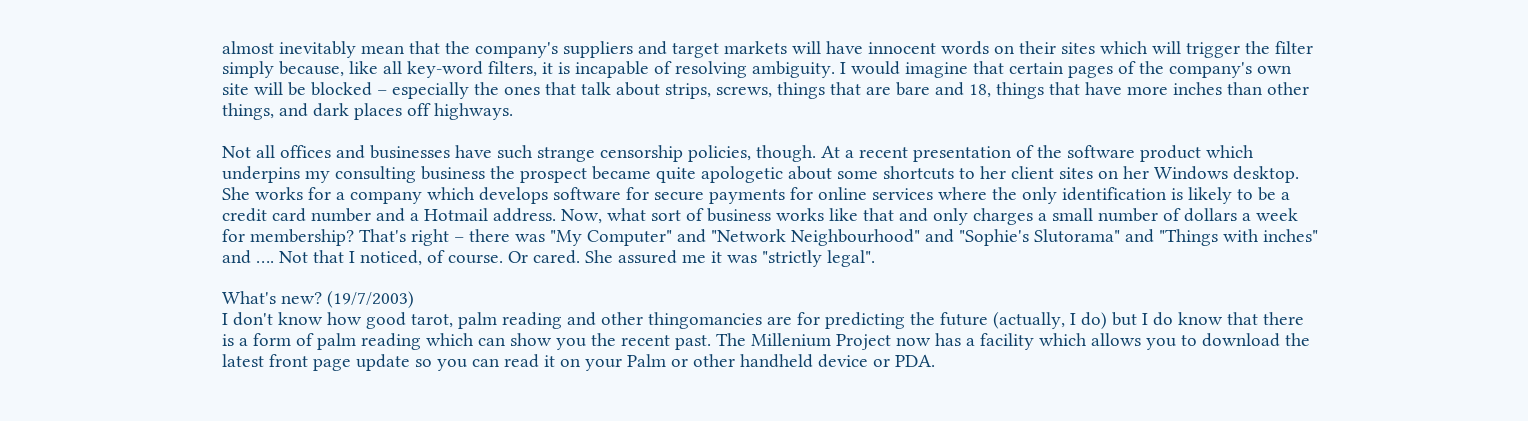almost inevitably mean that the company's suppliers and target markets will have innocent words on their sites which will trigger the filter simply because, like all key-word filters, it is incapable of resolving ambiguity. I would imagine that certain pages of the company's own site will be blocked – especially the ones that talk about strips, screws, things that are bare and 18, things that have more inches than other things, and dark places off highways.

Not all offices and businesses have such strange censorship policies, though. At a recent presentation of the software product which underpins my consulting business the prospect became quite apologetic about some shortcuts to her client sites on her Windows desktop. She works for a company which develops software for secure payments for online services where the only identification is likely to be a credit card number and a Hotmail address. Now, what sort of business works like that and only charges a small number of dollars a week for membership? That's right – there was "My Computer" and "Network Neighbourhood" and "Sophie's Slutorama" and "Things with inches" and …. Not that I noticed, of course. Or cared. She assured me it was "strictly legal".

What's new? (19/7/2003)
I don't know how good tarot, palm reading and other thingomancies are for predicting the future (actually, I do) but I do know that there is a form of palm reading which can show you the recent past. The Millenium Project now has a facility which allows you to download the latest front page update so you can read it on your Palm or other handheld device or PDA.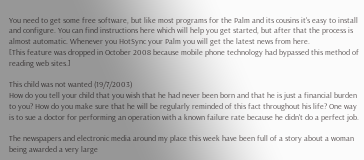You need to get some free software, but like most programs for the Palm and its cousins it's easy to install and configure. You can find instructions here which will help you get started, but after that the process is almost automatic. Whenever you HotSync your Palm you will get the latest news from here.
[This feature was dropped in October 2008 because mobile phone technology had bypassed this method of reading web sites.]

This child was not wanted (19/7/2003)
How do you tell your child that you wish that he had never been born and that he is just a financial burden to you? How do you make sure that he will be regularly reminded of this fact throughout his life? One way is to sue a doctor for performing an operation with a known failure rate because he didn't do a perfect job.

The newspapers and electronic media around my place this week have been full of a story about a woman being awarded a very large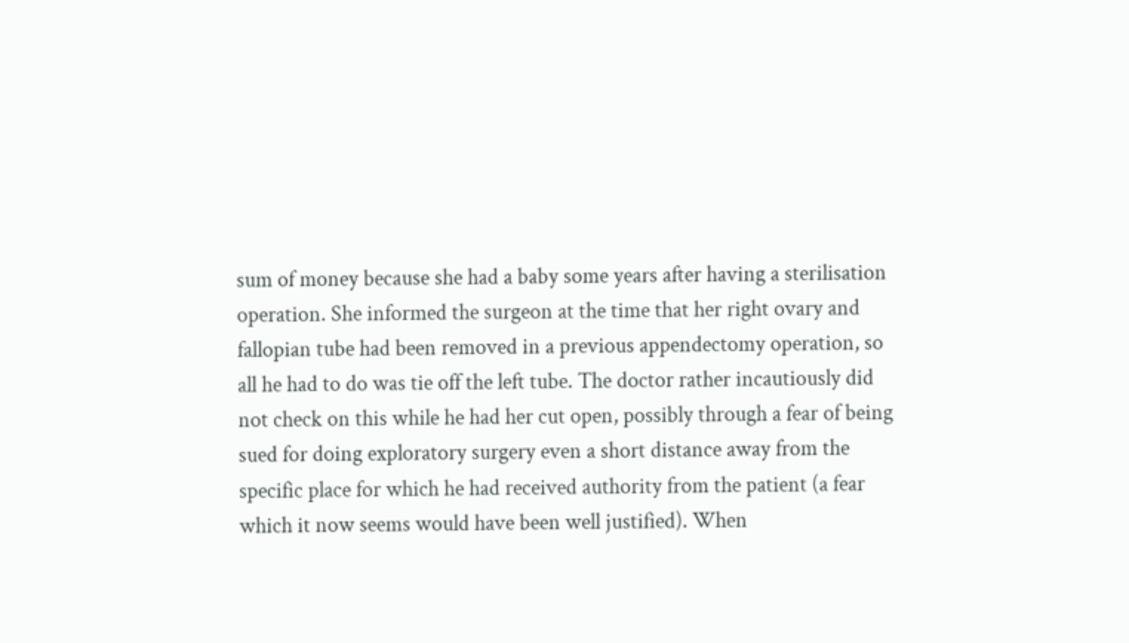sum of money because she had a baby some years after having a sterilisation operation. She informed the surgeon at the time that her right ovary and fallopian tube had been removed in a previous appendectomy operation, so all he had to do was tie off the left tube. The doctor rather incautiously did not check on this while he had her cut open, possibly through a fear of being sued for doing exploratory surgery even a short distance away from the specific place for which he had received authority from the patient (a fear which it now seems would have been well justified). When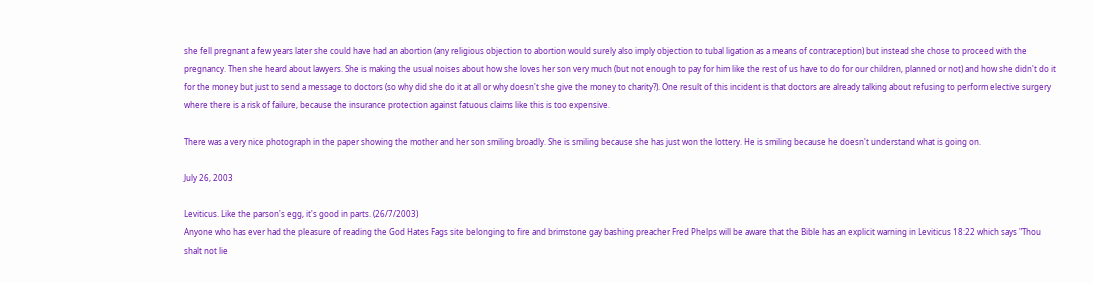she fell pregnant a few years later she could have had an abortion (any religious objection to abortion would surely also imply objection to tubal ligation as a means of contraception) but instead she chose to proceed with the pregnancy. Then she heard about lawyers. She is making the usual noises about how she loves her son very much (but not enough to pay for him like the rest of us have to do for our children, planned or not) and how she didn't do it for the money but just to send a message to doctors (so why did she do it at all or why doesn't she give the money to charity?). One result of this incident is that doctors are already talking about refusing to perform elective surgery where there is a risk of failure, because the insurance protection against fatuous claims like this is too expensive.

There was a very nice photograph in the paper showing the mother and her son smiling broadly. She is smiling because she has just won the lottery. He is smiling because he doesn't understand what is going on.

July 26, 2003

Leviticus. Like the parson's egg, it's good in parts. (26/7/2003)
Anyone who has ever had the pleasure of reading the God Hates Fags site belonging to fire and brimstone gay bashing preacher Fred Phelps will be aware that the Bible has an explicit warning in Leviticus 18:22 which says "Thou shalt not lie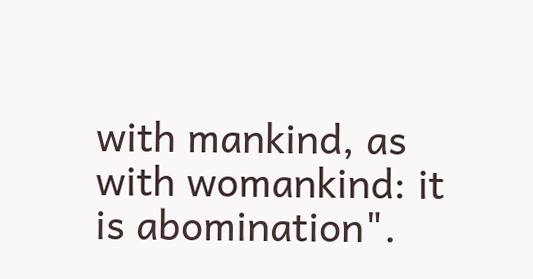with mankind, as with womankind: it is abomination".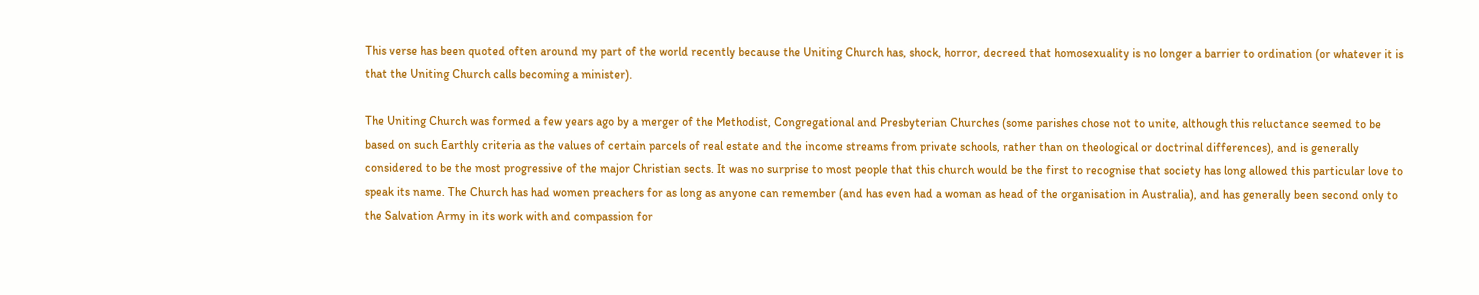This verse has been quoted often around my part of the world recently because the Uniting Church has, shock, horror, decreed that homosexuality is no longer a barrier to ordination (or whatever it is that the Uniting Church calls becoming a minister).

The Uniting Church was formed a few years ago by a merger of the Methodist, Congregational and Presbyterian Churches (some parishes chose not to unite, although this reluctance seemed to be based on such Earthly criteria as the values of certain parcels of real estate and the income streams from private schools, rather than on theological or doctrinal differences), and is generally considered to be the most progressive of the major Christian sects. It was no surprise to most people that this church would be the first to recognise that society has long allowed this particular love to speak its name. The Church has had women preachers for as long as anyone can remember (and has even had a woman as head of the organisation in Australia), and has generally been second only to the Salvation Army in its work with and compassion for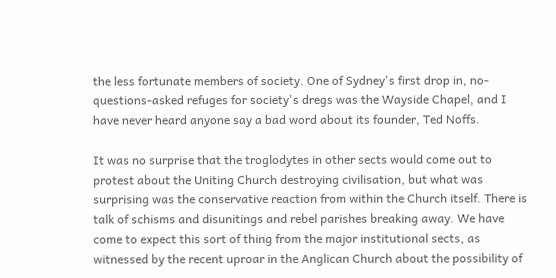the less fortunate members of society. One of Sydney's first drop in, no-questions-asked refuges for society's dregs was the Wayside Chapel, and I have never heard anyone say a bad word about its founder, Ted Noffs.

It was no surprise that the troglodytes in other sects would come out to protest about the Uniting Church destroying civilisation, but what was surprising was the conservative reaction from within the Church itself. There is talk of schisms and disunitings and rebel parishes breaking away. We have come to expect this sort of thing from the major institutional sects, as witnessed by the recent uproar in the Anglican Church about the possibility of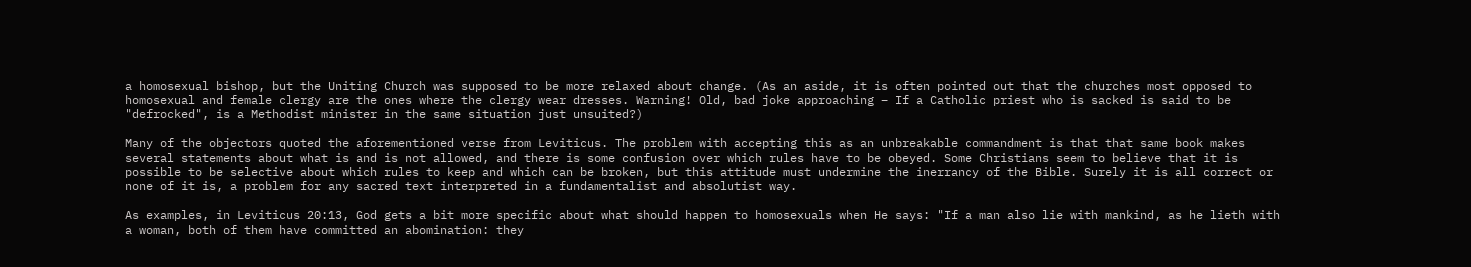a homosexual bishop, but the Uniting Church was supposed to be more relaxed about change. (As an aside, it is often pointed out that the churches most opposed to homosexual and female clergy are the ones where the clergy wear dresses. Warning! Old, bad joke approaching – If a Catholic priest who is sacked is said to be "defrocked", is a Methodist minister in the same situation just unsuited?)

Many of the objectors quoted the aforementioned verse from Leviticus. The problem with accepting this as an unbreakable commandment is that that same book makes several statements about what is and is not allowed, and there is some confusion over which rules have to be obeyed. Some Christians seem to believe that it is possible to be selective about which rules to keep and which can be broken, but this attitude must undermine the inerrancy of the Bible. Surely it is all correct or none of it is, a problem for any sacred text interpreted in a fundamentalist and absolutist way.

As examples, in Leviticus 20:13, God gets a bit more specific about what should happen to homosexuals when He says: "If a man also lie with mankind, as he lieth with a woman, both of them have committed an abomination: they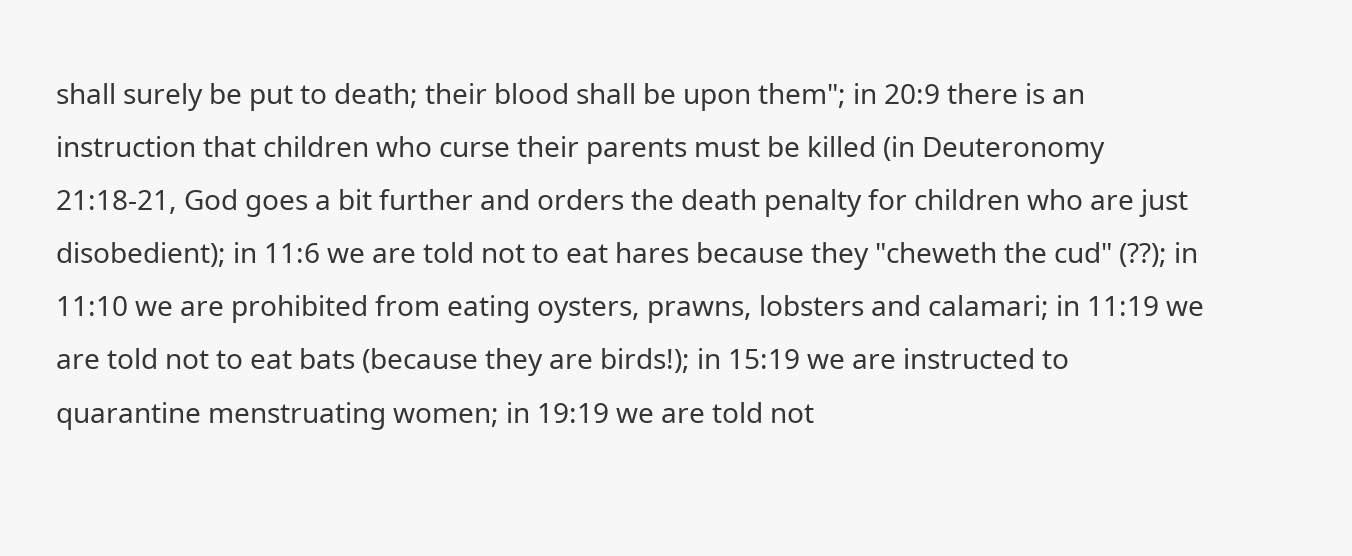shall surely be put to death; their blood shall be upon them"; in 20:9 there is an instruction that children who curse their parents must be killed (in Deuteronomy 21:18-21, God goes a bit further and orders the death penalty for children who are just disobedient); in 11:6 we are told not to eat hares because they "cheweth the cud" (??); in 11:10 we are prohibited from eating oysters, prawns, lobsters and calamari; in 11:19 we are told not to eat bats (because they are birds!); in 15:19 we are instructed to quarantine menstruating women; in 19:19 we are told not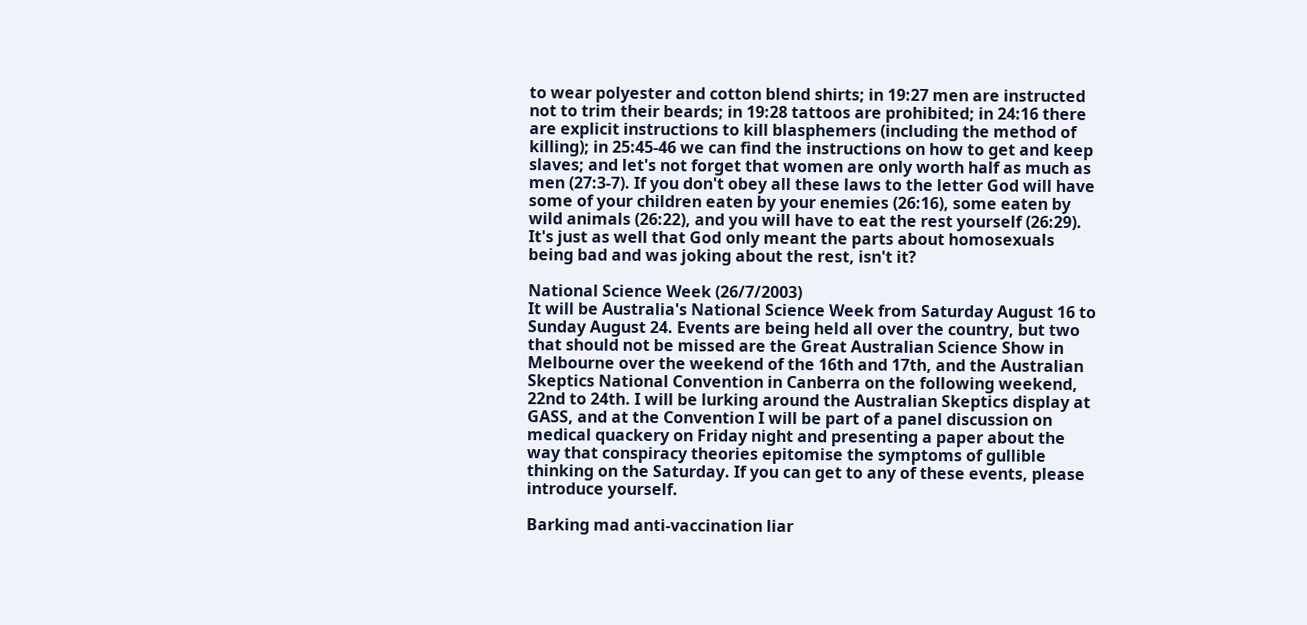to wear polyester and cotton blend shirts; in 19:27 men are instructed not to trim their beards; in 19:28 tattoos are prohibited; in 24:16 there are explicit instructions to kill blasphemers (including the method of killing); in 25:45-46 we can find the instructions on how to get and keep slaves; and let's not forget that women are only worth half as much as men (27:3-7). If you don't obey all these laws to the letter God will have some of your children eaten by your enemies (26:16), some eaten by wild animals (26:22), and you will have to eat the rest yourself (26:29). It's just as well that God only meant the parts about homosexuals being bad and was joking about the rest, isn't it?

National Science Week (26/7/2003)
It will be Australia's National Science Week from Saturday August 16 to Sunday August 24. Events are being held all over the country, but two that should not be missed are the Great Australian Science Show in Melbourne over the weekend of the 16th and 17th, and the Australian Skeptics National Convention in Canberra on the following weekend, 22nd to 24th. I will be lurking around the Australian Skeptics display at GASS, and at the Convention I will be part of a panel discussion on medical quackery on Friday night and presenting a paper about the way that conspiracy theories epitomise the symptoms of gullible thinking on the Saturday. If you can get to any of these events, please introduce yourself.

Barking mad anti-vaccination liar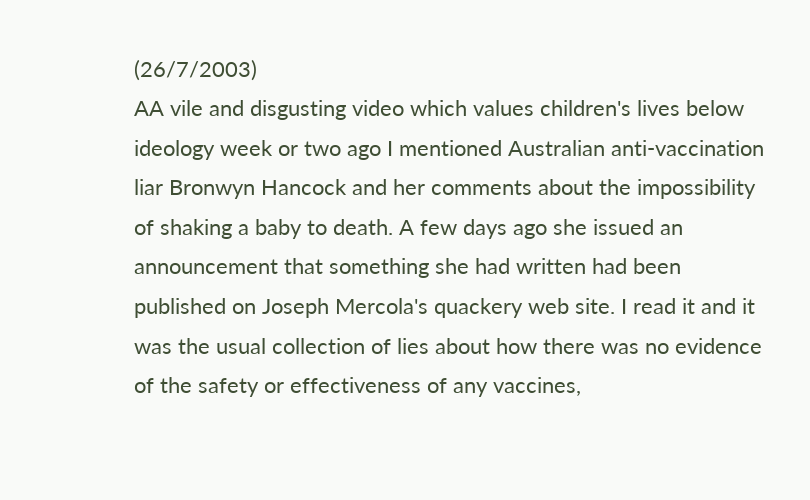(26/7/2003)
AA vile and disgusting video which values children's lives below ideology week or two ago I mentioned Australian anti-vaccination liar Bronwyn Hancock and her comments about the impossibility of shaking a baby to death. A few days ago she issued an announcement that something she had written had been published on Joseph Mercola's quackery web site. I read it and it was the usual collection of lies about how there was no evidence of the safety or effectiveness of any vaccines,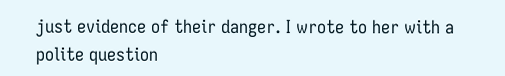just evidence of their danger. I wrote to her with a polite question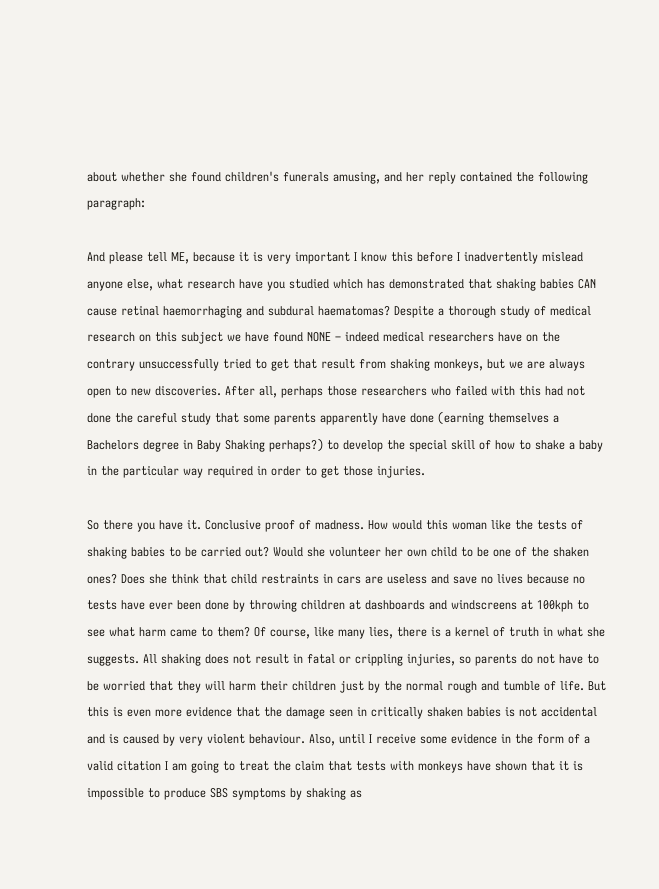about whether she found children's funerals amusing, and her reply contained the following paragraph:

And please tell ME, because it is very important I know this before I inadvertently mislead anyone else, what research have you studied which has demonstrated that shaking babies CAN cause retinal haemorrhaging and subdural haematomas? Despite a thorough study of medical research on this subject we have found NONE – indeed medical researchers have on the contrary unsuccessfully tried to get that result from shaking monkeys, but we are always open to new discoveries. After all, perhaps those researchers who failed with this had not done the careful study that some parents apparently have done (earning themselves a Bachelors degree in Baby Shaking perhaps?) to develop the special skill of how to shake a baby in the particular way required in order to get those injuries.

So there you have it. Conclusive proof of madness. How would this woman like the tests of shaking babies to be carried out? Would she volunteer her own child to be one of the shaken ones? Does she think that child restraints in cars are useless and save no lives because no tests have ever been done by throwing children at dashboards and windscreens at 100kph to see what harm came to them? Of course, like many lies, there is a kernel of truth in what she suggests. All shaking does not result in fatal or crippling injuries, so parents do not have to be worried that they will harm their children just by the normal rough and tumble of life. But this is even more evidence that the damage seen in critically shaken babies is not accidental and is caused by very violent behaviour. Also, until I receive some evidence in the form of a valid citation I am going to treat the claim that tests with monkeys have shown that it is impossible to produce SBS symptoms by shaking as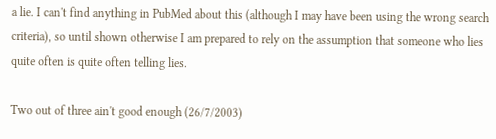a lie. I can't find anything in PubMed about this (although I may have been using the wrong search criteria), so until shown otherwise I am prepared to rely on the assumption that someone who lies quite often is quite often telling lies.

Two out of three ain't good enough (26/7/2003)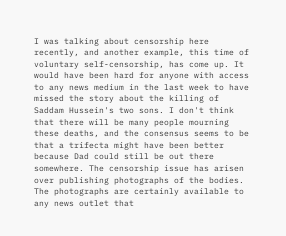I was talking about censorship here recently, and another example, this time of voluntary self-censorship, has come up. It would have been hard for anyone with access to any news medium in the last week to have missed the story about the killing of Saddam Hussein's two sons. I don't think that there will be many people mourning these deaths, and the consensus seems to be that a trifecta might have been better because Dad could still be out there somewhere. The censorship issue has arisen over publishing photographs of the bodies. The photographs are certainly available to any news outlet that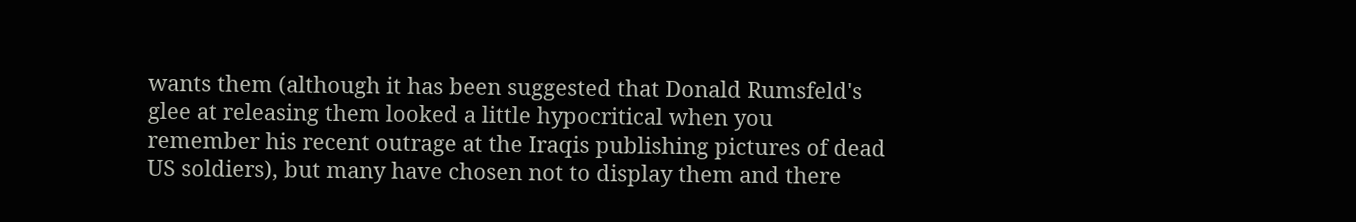wants them (although it has been suggested that Donald Rumsfeld's glee at releasing them looked a little hypocritical when you remember his recent outrage at the Iraqis publishing pictures of dead US soldiers), but many have chosen not to display them and there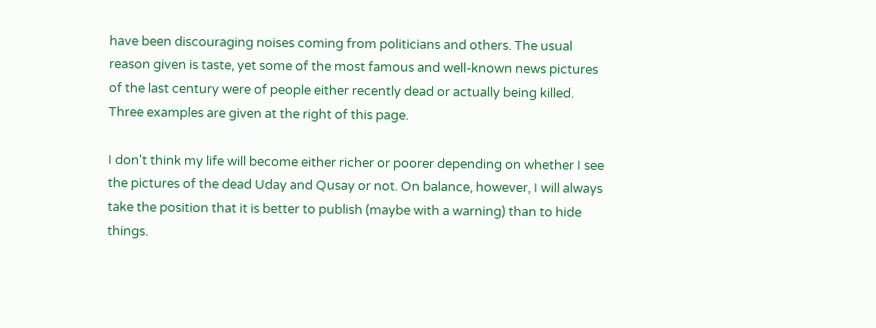have been discouraging noises coming from politicians and others. The usual reason given is taste, yet some of the most famous and well-known news pictures of the last century were of people either recently dead or actually being killed. Three examples are given at the right of this page.

I don't think my life will become either richer or poorer depending on whether I see the pictures of the dead Uday and Qusay or not. On balance, however, I will always take the position that it is better to publish (maybe with a warning) than to hide things.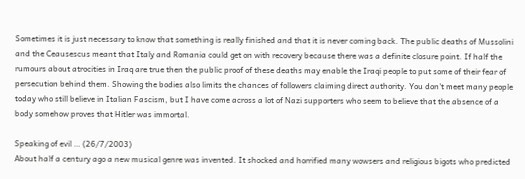Sometimes it is just necessary to know that something is really finished and that it is never coming back. The public deaths of Mussolini and the Ceausescus meant that Italy and Romania could get on with recovery because there was a definite closure point. If half the rumours about atrocities in Iraq are true then the public proof of these deaths may enable the Iraqi people to put some of their fear of persecution behind them. Showing the bodies also limits the chances of followers claiming direct authority. You don't meet many people today who still believe in Italian Fascism, but I have come across a lot of Nazi supporters who seem to believe that the absence of a body somehow proves that Hitler was immortal.

Speaking of evil … (26/7/2003)
About half a century ago a new musical genre was invented. It shocked and horrified many wowsers and religious bigots who predicted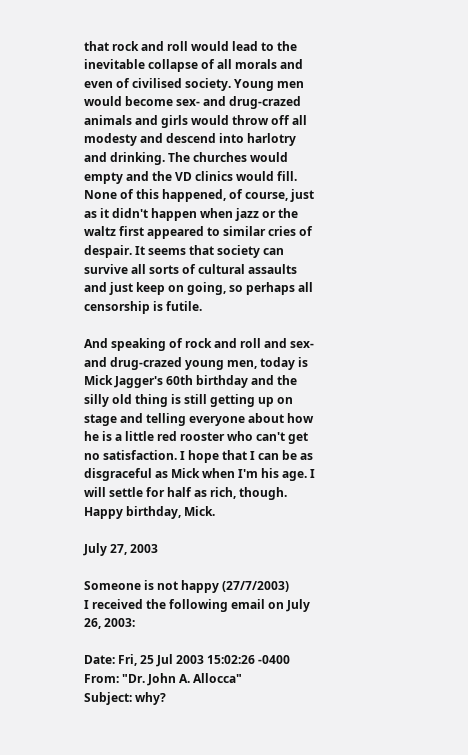that rock and roll would lead to the inevitable collapse of all morals and even of civilised society. Young men would become sex- and drug-crazed animals and girls would throw off all modesty and descend into harlotry and drinking. The churches would empty and the VD clinics would fill. None of this happened, of course, just as it didn't happen when jazz or the waltz first appeared to similar cries of despair. It seems that society can survive all sorts of cultural assaults and just keep on going, so perhaps all censorship is futile.

And speaking of rock and roll and sex- and drug-crazed young men, today is Mick Jagger's 60th birthday and the silly old thing is still getting up on stage and telling everyone about how he is a little red rooster who can't get no satisfaction. I hope that I can be as disgraceful as Mick when I'm his age. I will settle for half as rich, though. Happy birthday, Mick.

July 27, 2003

Someone is not happy (27/7/2003)
I received the following email on July 26, 2003:

Date: Fri, 25 Jul 2003 15:02:26 -0400
From: "Dr. John A. Allocca"
Subject: why?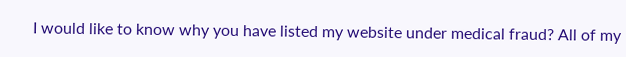I would like to know why you have listed my website under medical fraud? All of my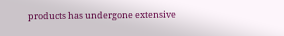products has undergone extensive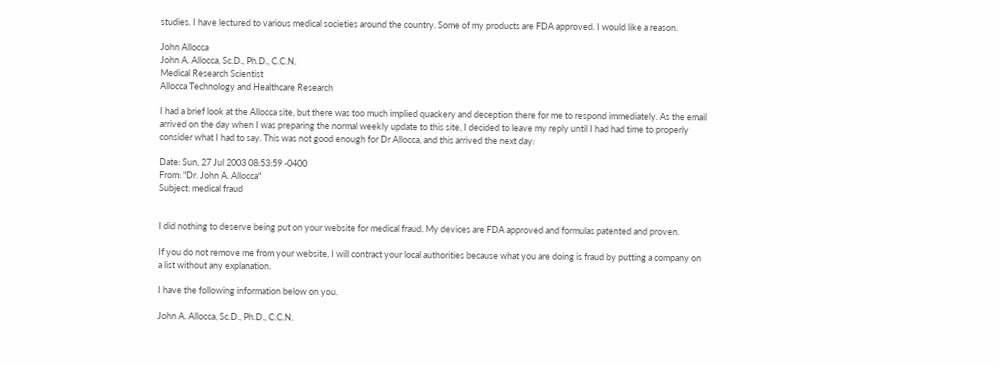studies. I have lectured to various medical societies around the country. Some of my products are FDA approved. I would like a reason.

John Allocca
John A. Allocca, Sc.D., Ph.D., C.C.N.
Medical Research Scientist
Allocca Technology and Healthcare Research

I had a brief look at the Allocca site, but there was too much implied quackery and deception there for me to respond immediately. As the email arrived on the day when I was preparing the normal weekly update to this site, I decided to leave my reply until I had had time to properly consider what I had to say. This was not good enough for Dr Allocca, and this arrived the next day:

Date: Sun, 27 Jul 2003 08:53:59 -0400
From: "Dr. John A. Allocca"
Subject: medical fraud


I did nothing to deserve being put on your website for medical fraud. My devices are FDA approved and formulas patented and proven.

If you do not remove me from your website, I will contract your local authorities because what you are doing is fraud by putting a company on a list without any explanation.

I have the following information below on you.

John A. Allocca, Sc.D., Ph.D., C.C.N.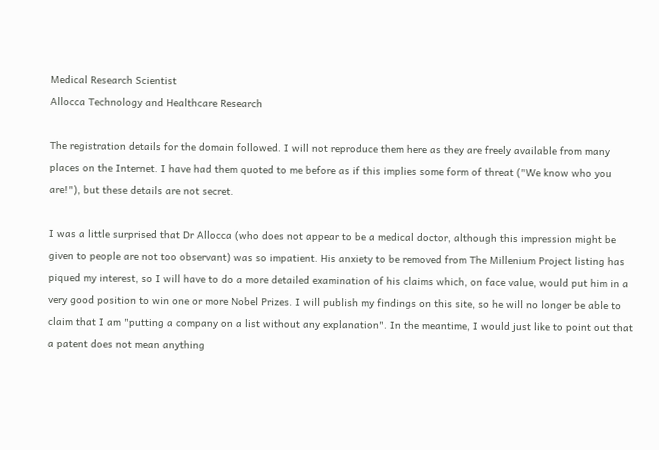Medical Research Scientist
Allocca Technology and Healthcare Research

The registration details for the domain followed. I will not reproduce them here as they are freely available from many places on the Internet. I have had them quoted to me before as if this implies some form of threat ("We know who you are!"), but these details are not secret.

I was a little surprised that Dr Allocca (who does not appear to be a medical doctor, although this impression might be given to people are not too observant) was so impatient. His anxiety to be removed from The Millenium Project listing has piqued my interest, so I will have to do a more detailed examination of his claims which, on face value, would put him in a very good position to win one or more Nobel Prizes. I will publish my findings on this site, so he will no longer be able to claim that I am "putting a company on a list without any explanation". In the meantime, I would just like to point out that a patent does not mean anything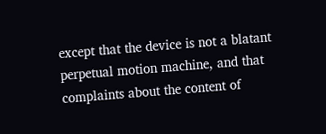except that the device is not a blatant perpetual motion machine, and that complaints about the content of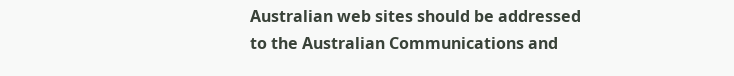Australian web sites should be addressed to the Australian Communications and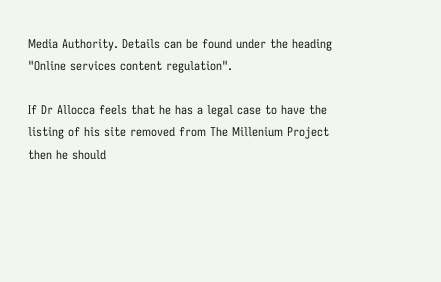Media Authority. Details can be found under the heading "Online services content regulation".

If Dr Allocca feels that he has a legal case to have the listing of his site removed from The Millenium Project then he should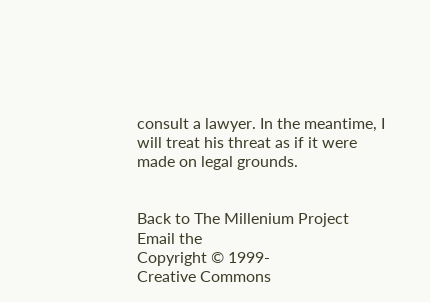consult a lawyer. In the meantime, I will treat his threat as if it were made on legal grounds.


Back to The Millenium Project
Email the
Copyright © 1999-
Creative Commons